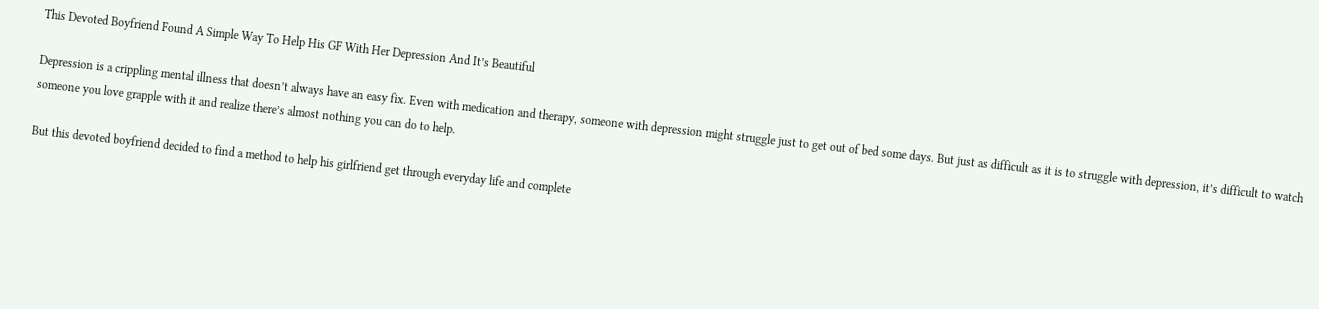This Devoted Boyfriend Found A Simple Way To Help His GF With Her Depression And It’s Beautiful

Depression is a crippling mental illness that doesn’t always have an easy fix. Even with medication and therapy, someone with depression might struggle just to get out of bed some days. But just as difficult as it is to struggle with depression, it’s difficult to watch someone you love grapple with it and realize there’s almost nothing you can do to help.

But this devoted boyfriend decided to find a method to help his girlfriend get through everyday life and complete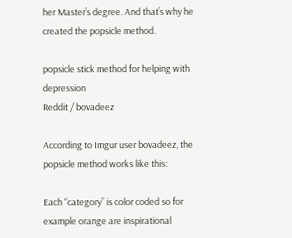her Master’s degree. And that’s why he created the popsicle method.

popsicle stick method for helping with depression
Reddit / bovadeez

According to Imgur user bovadeez, the popsicle method works like this:

Each “category” is color coded so for example orange are inspirational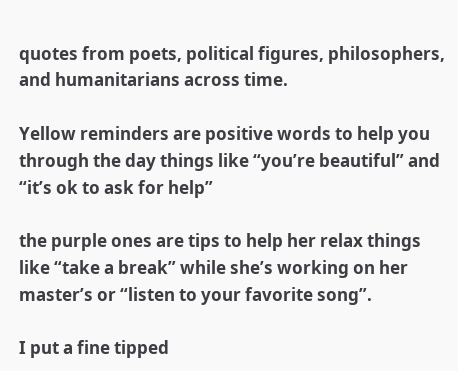quotes from poets, political figures, philosophers, and humanitarians across time.

Yellow reminders are positive words to help you through the day things like “you’re beautiful” and “it’s ok to ask for help”

the purple ones are tips to help her relax things like “take a break” while she’s working on her master’s or “listen to your favorite song”.

I put a fine tipped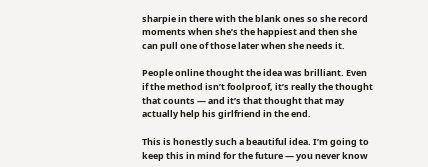sharpie in there with the blank ones so she record moments when she’s the happiest and then she can pull one of those later when she needs it.

People online thought the idea was brilliant. Even if the method isn’t foolproof, it’s really the thought that counts — and it’s that thought that may actually help his girlfriend in the end.

This is honestly such a beautiful idea. I’m going to keep this in mind for the future — you never know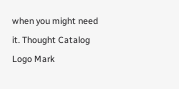when you might need it. Thought Catalog Logo Mark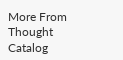More From Thought Catalog